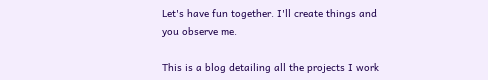Let's have fun together. I'll create things and you observe me.

This is a blog detailing all the projects I work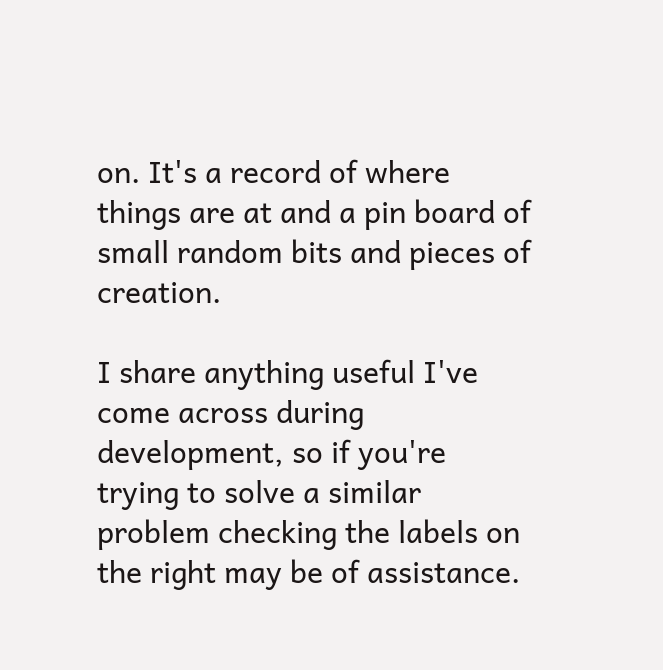on. It's a record of where things are at and a pin board of small random bits and pieces of creation.

I share anything useful I've come across during development, so if you're trying to solve a similar problem checking the labels on the right may be of assistance.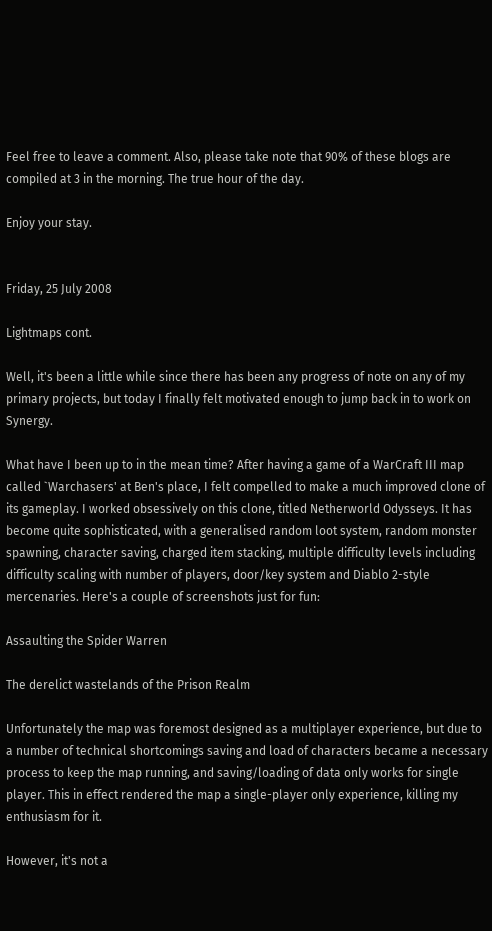Feel free to leave a comment. Also, please take note that 90% of these blogs are compiled at 3 in the morning. The true hour of the day.

Enjoy your stay.


Friday, 25 July 2008

Lightmaps cont.

Well, it's been a little while since there has been any progress of note on any of my primary projects, but today I finally felt motivated enough to jump back in to work on Synergy.

What have I been up to in the mean time? After having a game of a WarCraft III map called `Warchasers' at Ben's place, I felt compelled to make a much improved clone of its gameplay. I worked obsessively on this clone, titled Netherworld Odysseys. It has become quite sophisticated, with a generalised random loot system, random monster spawning, character saving, charged item stacking, multiple difficulty levels including difficulty scaling with number of players, door/key system and Diablo 2-style mercenaries. Here's a couple of screenshots just for fun:

Assaulting the Spider Warren

The derelict wastelands of the Prison Realm

Unfortunately the map was foremost designed as a multiplayer experience, but due to a number of technical shortcomings saving and load of characters became a necessary process to keep the map running, and saving/loading of data only works for single player. This in effect rendered the map a single-player only experience, killing my enthusiasm for it.

However, it's not a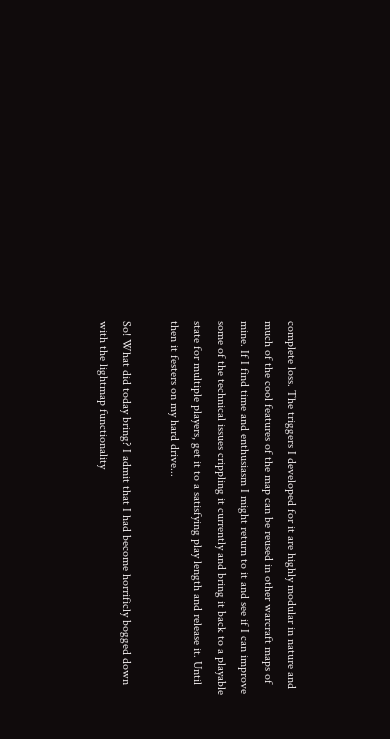complete loss. The triggers I developed for it are highly modular in nature and much of the cool features of the map can be reused in other warcraft maps of mine. If I find time and enthusiasm I might return to it and see if I can improve some of the technical issues crippling it currently and bring it back to a playable state for multiple players, get it to a satisfying play length and release it. Until then it festers on my hard drive...

So! What did today bring? I admit that I had become horrificly bogged down with the lightmap functionality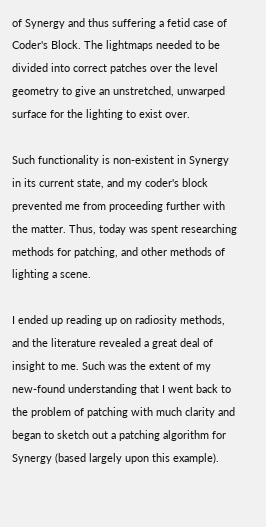of Synergy and thus suffering a fetid case of Coder's Block. The lightmaps needed to be divided into correct patches over the level geometry to give an unstretched, unwarped surface for the lighting to exist over.

Such functionality is non-existent in Synergy in its current state, and my coder's block prevented me from proceeding further with the matter. Thus, today was spent researching methods for patching, and other methods of lighting a scene.

I ended up reading up on radiosity methods, and the literature revealed a great deal of insight to me. Such was the extent of my new-found understanding that I went back to the problem of patching with much clarity and began to sketch out a patching algorithm for Synergy (based largely upon this example).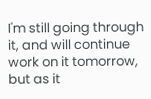I'm still going through it, and will continue work on it tomorrow, but as it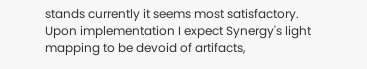stands currently it seems most satisfactory. Upon implementation I expect Synergy's light mapping to be devoid of artifacts,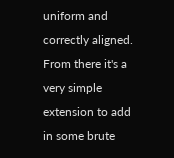uniform and correctly aligned. From there it's a very simple extension to add in some brute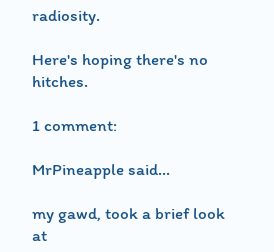radiosity.

Here's hoping there's no hitches.

1 comment:

MrPineapple said...

my gawd, took a brief look at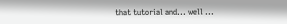that tutorial and... well ...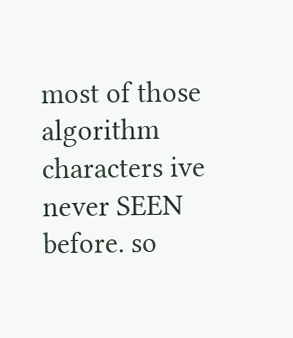most of those algorithm characters ive never SEEN before. so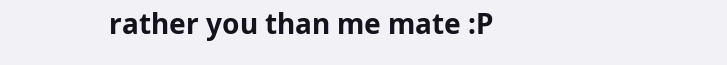rather you than me mate :P